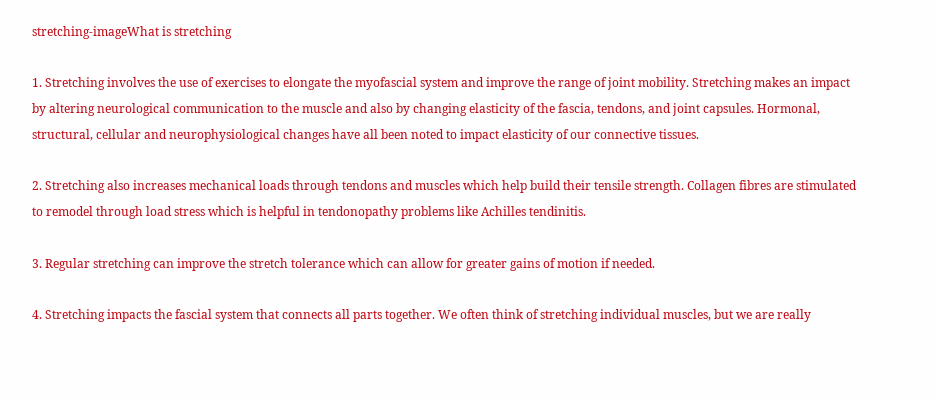stretching-imageWhat is stretching

1. Stretching involves the use of exercises to elongate the myofascial system and improve the range of joint mobility. Stretching makes an impact by altering neurological communication to the muscle and also by changing elasticity of the fascia, tendons, and joint capsules. Hormonal, structural, cellular and neurophysiological changes have all been noted to impact elasticity of our connective tissues.

2. Stretching also increases mechanical loads through tendons and muscles which help build their tensile strength. Collagen fibres are stimulated to remodel through load stress which is helpful in tendonopathy problems like Achilles tendinitis.

3. Regular stretching can improve the stretch tolerance which can allow for greater gains of motion if needed.

4. Stretching impacts the fascial system that connects all parts together. We often think of stretching individual muscles, but we are really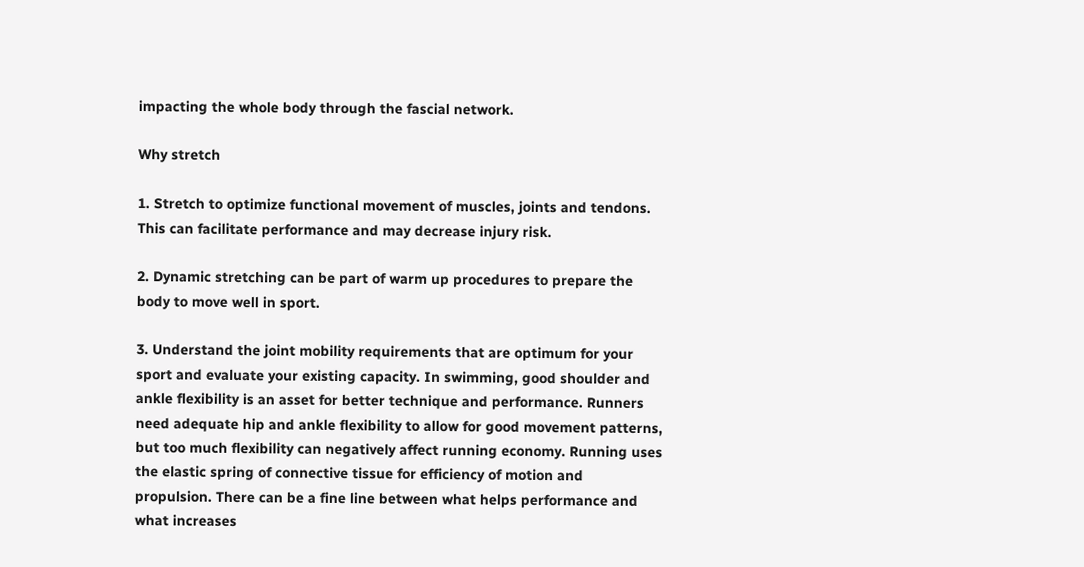impacting the whole body through the fascial network.

Why stretch

1. Stretch to optimize functional movement of muscles, joints and tendons. This can facilitate performance and may decrease injury risk.

2. Dynamic stretching can be part of warm up procedures to prepare the body to move well in sport.

3. Understand the joint mobility requirements that are optimum for your sport and evaluate your existing capacity. In swimming, good shoulder and ankle flexibility is an asset for better technique and performance. Runners need adequate hip and ankle flexibility to allow for good movement patterns, but too much flexibility can negatively affect running economy. Running uses the elastic spring of connective tissue for efficiency of motion and propulsion. There can be a fine line between what helps performance and what increases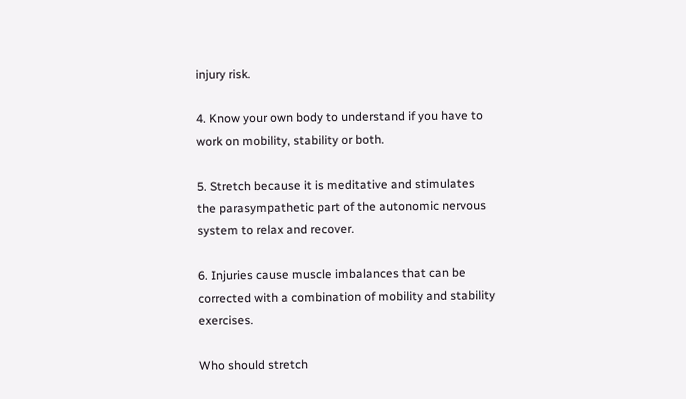injury risk.

4. Know your own body to understand if you have to work on mobility, stability or both.

5. Stretch because it is meditative and stimulates the parasympathetic part of the autonomic nervous system to relax and recover.

6. Injuries cause muscle imbalances that can be corrected with a combination of mobility and stability exercises.

Who should stretch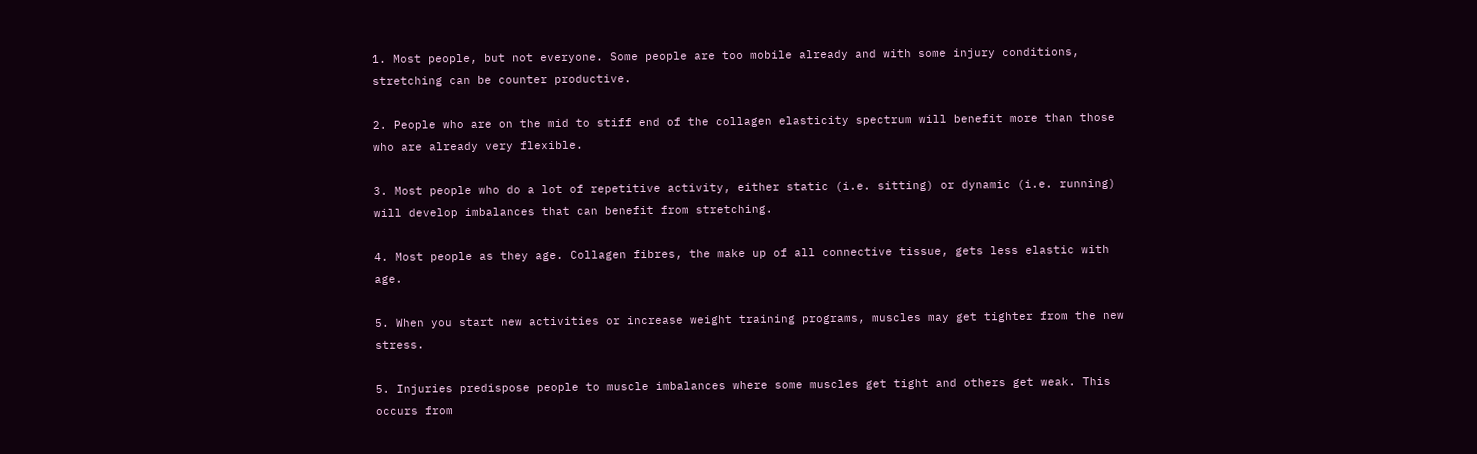1. Most people, but not everyone. Some people are too mobile already and with some injury conditions, stretching can be counter productive.

2. People who are on the mid to stiff end of the collagen elasticity spectrum will benefit more than those who are already very flexible.

3. Most people who do a lot of repetitive activity, either static (i.e. sitting) or dynamic (i.e. running) will develop imbalances that can benefit from stretching.

4. Most people as they age. Collagen fibres, the make up of all connective tissue, gets less elastic with age.

5. When you start new activities or increase weight training programs, muscles may get tighter from the new stress.

5. Injuries predispose people to muscle imbalances where some muscles get tight and others get weak. This occurs from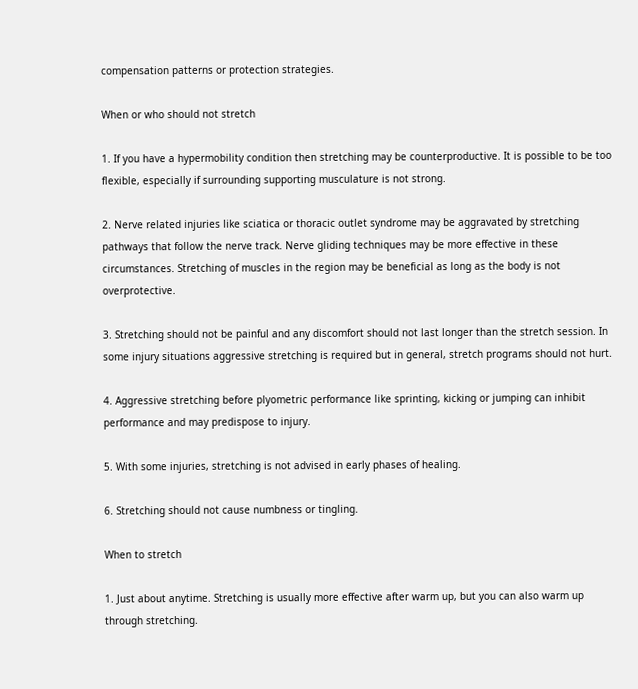compensation patterns or protection strategies.

When or who should not stretch

1. If you have a hypermobility condition then stretching may be counterproductive. It is possible to be too flexible, especially if surrounding supporting musculature is not strong.

2. Nerve related injuries like sciatica or thoracic outlet syndrome may be aggravated by stretching pathways that follow the nerve track. Nerve gliding techniques may be more effective in these circumstances. Stretching of muscles in the region may be beneficial as long as the body is not overprotective.

3. Stretching should not be painful and any discomfort should not last longer than the stretch session. In some injury situations aggressive stretching is required but in general, stretch programs should not hurt.

4. Aggressive stretching before plyometric performance like sprinting, kicking or jumping can inhibit performance and may predispose to injury.

5. With some injuries, stretching is not advised in early phases of healing.

6. Stretching should not cause numbness or tingling.

When to stretch

1. Just about anytime. Stretching is usually more effective after warm up, but you can also warm up through stretching.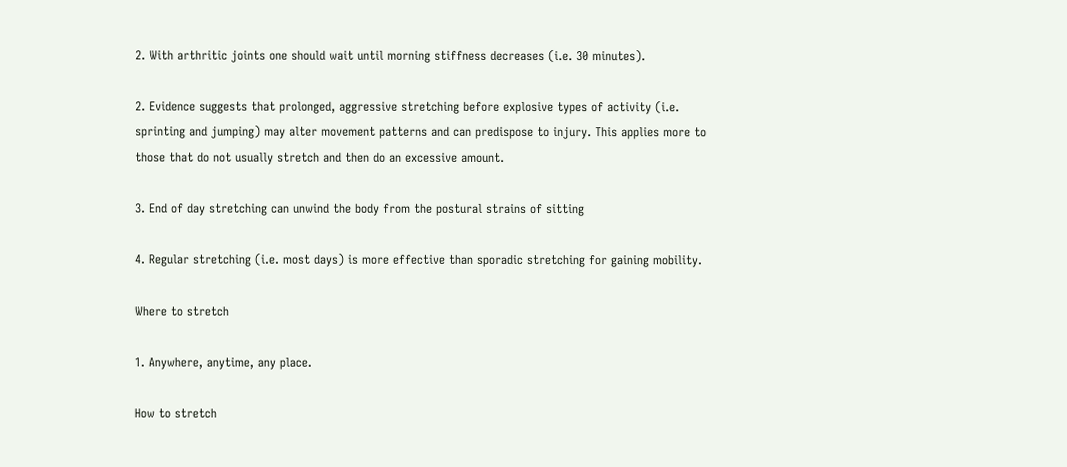2. With arthritic joints one should wait until morning stiffness decreases (i.e. 30 minutes).

2. Evidence suggests that prolonged, aggressive stretching before explosive types of activity (i.e. sprinting and jumping) may alter movement patterns and can predispose to injury. This applies more to those that do not usually stretch and then do an excessive amount.

3. End of day stretching can unwind the body from the postural strains of sitting

4. Regular stretching (i.e. most days) is more effective than sporadic stretching for gaining mobility.

Where to stretch

1. Anywhere, anytime, any place.

How to stretch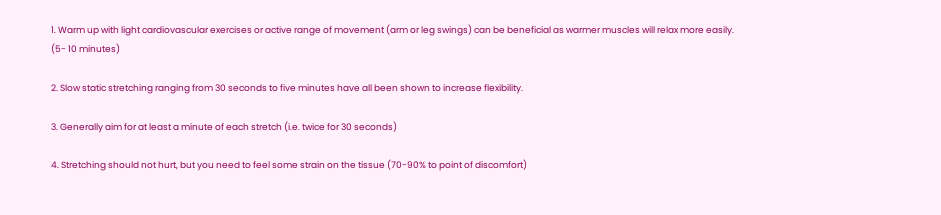1. Warm up with light cardiovascular exercises or active range of movement (arm or leg swings) can be beneficial as warmer muscles will relax more easily. (5- 10 minutes)

2. Slow static stretching ranging from 30 seconds to five minutes have all been shown to increase flexibility.

3. Generally aim for at least a minute of each stretch (i.e. twice for 30 seconds)

4. Stretching should not hurt, but you need to feel some strain on the tissue (70-90% to point of discomfort)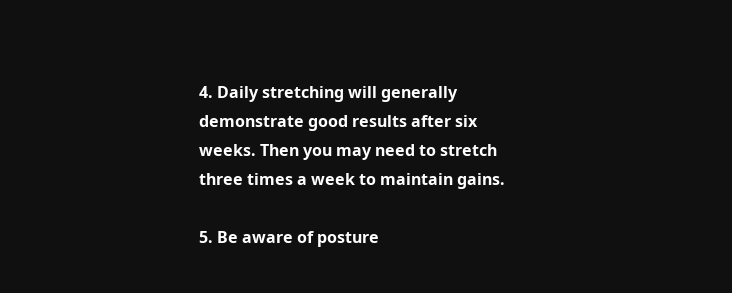4. Daily stretching will generally demonstrate good results after six weeks. Then you may need to stretch three times a week to maintain gains.

5. Be aware of posture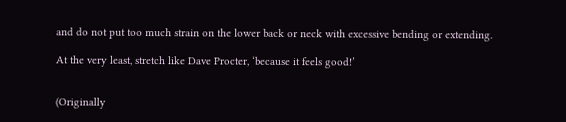and do not put too much strain on the lower back or neck with excessive bending or extending.

At the very least, stretch like Dave Procter, ‘because it feels good!’


(Originally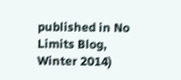published in No Limits Blog, Winter 2014)